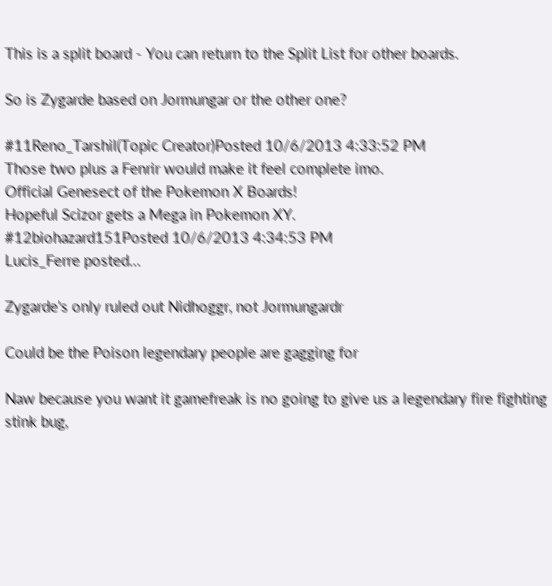This is a split board - You can return to the Split List for other boards.

So is Zygarde based on Jormungar or the other one?

#11Reno_Tarshil(Topic Creator)Posted 10/6/2013 4:33:52 PM
Those two plus a Fenrir would make it feel complete imo.
Official Genesect of the Pokemon X Boards!
Hopeful Scizor gets a Mega in Pokemon XY.
#12biohazard151Posted 10/6/2013 4:34:53 PM
Lucis_Ferre posted...

Zygarde's only ruled out Nidhoggr, not Jormungardr

Could be the Poison legendary people are gagging for

Naw because you want it gamefreak is no going to give us a legendary fire fighting stink bug,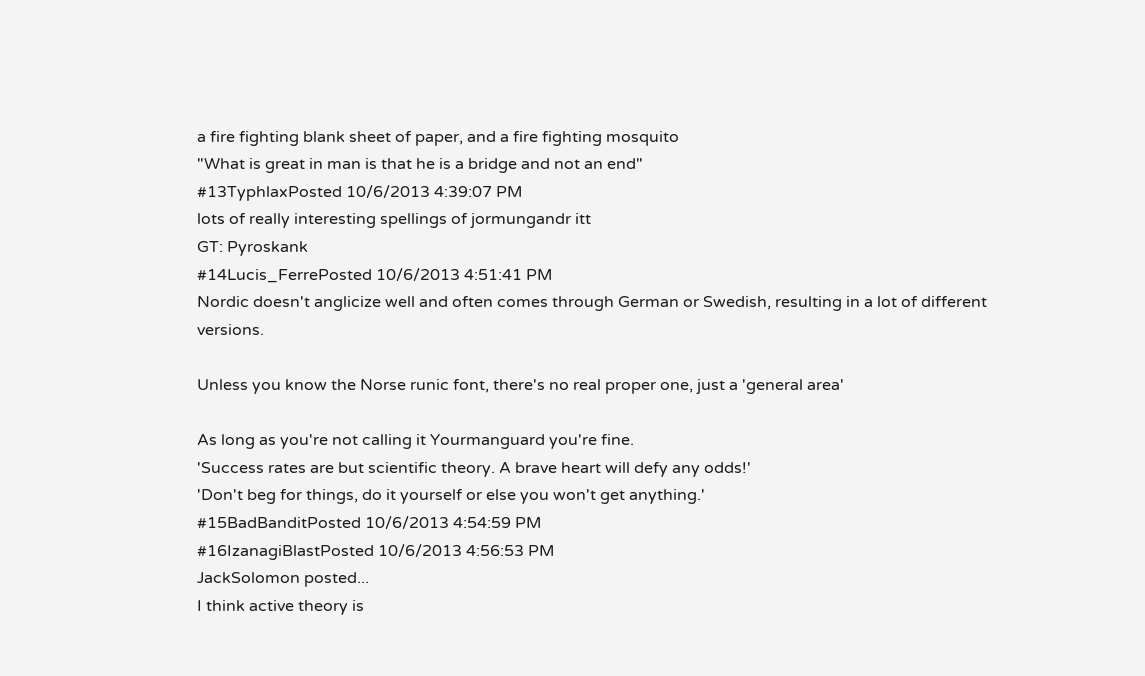a fire fighting blank sheet of paper, and a fire fighting mosquito
"What is great in man is that he is a bridge and not an end"
#13TyphlaxPosted 10/6/2013 4:39:07 PM
lots of really interesting spellings of jormungandr itt
GT: Pyroskank
#14Lucis_FerrePosted 10/6/2013 4:51:41 PM
Nordic doesn't anglicize well and often comes through German or Swedish, resulting in a lot of different versions.

Unless you know the Norse runic font, there's no real proper one, just a 'general area'

As long as you're not calling it Yourmanguard you're fine.
'Success rates are but scientific theory. A brave heart will defy any odds!'
'Don't beg for things, do it yourself or else you won't get anything.'
#15BadBanditPosted 10/6/2013 4:54:59 PM
#16IzanagiBlastPosted 10/6/2013 4:56:53 PM
JackSolomon posted...
I think active theory is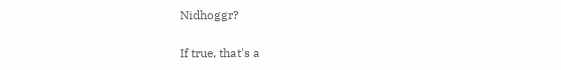Nidhoggr?

If true, that's a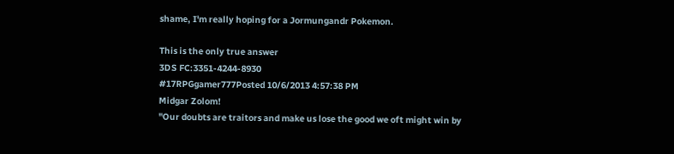shame, I'm really hoping for a Jormungandr Pokemon.

This is the only true answer
3DS FC:3351-4244-8930
#17RPGgamer777Posted 10/6/2013 4:57:38 PM
Midgar Zolom!
"Our doubts are traitors and make us lose the good we oft might win by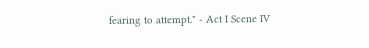fearing to attempt." - Act I Scene IV